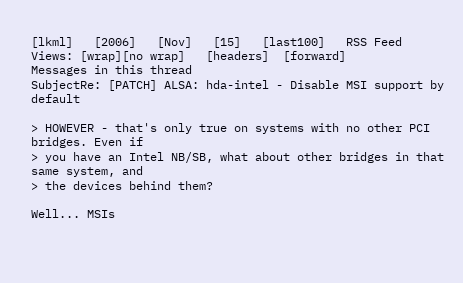[lkml]   [2006]   [Nov]   [15]   [last100]   RSS Feed
Views: [wrap][no wrap]   [headers]  [forward]
Messages in this thread
SubjectRe: [PATCH] ALSA: hda-intel - Disable MSI support by default

> HOWEVER - that's only true on systems with no other PCI bridges. Even if
> you have an Intel NB/SB, what about other bridges in that same system, and
> the devices behind them?

Well... MSIs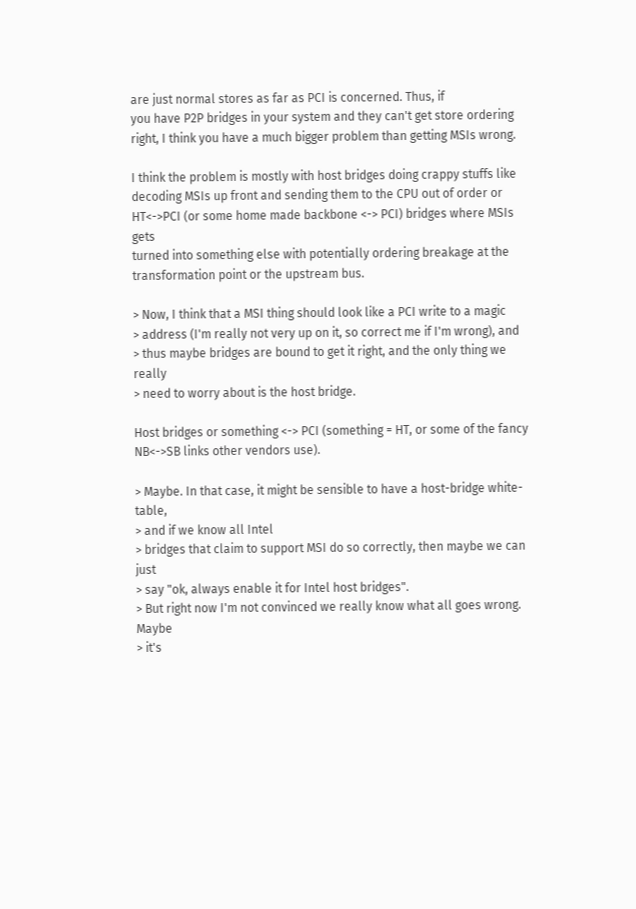are just normal stores as far as PCI is concerned. Thus, if
you have P2P bridges in your system and they can't get store ordering
right, I think you have a much bigger problem than getting MSIs wrong.

I think the problem is mostly with host bridges doing crappy stuffs like
decoding MSIs up front and sending them to the CPU out of order or
HT<->PCI (or some home made backbone <-> PCI) bridges where MSIs gets
turned into something else with potentially ordering breakage at the
transformation point or the upstream bus.

> Now, I think that a MSI thing should look like a PCI write to a magic
> address (I'm really not very up on it, so correct me if I'm wrong), and
> thus maybe bridges are bound to get it right, and the only thing we really
> need to worry about is the host bridge.

Host bridges or something <-> PCI (something = HT, or some of the fancy
NB<->SB links other vendors use).

> Maybe. In that case, it might be sensible to have a host-bridge white-table,
> and if we know all Intel
> bridges that claim to support MSI do so correctly, then maybe we can just
> say "ok, always enable it for Intel host bridges".
> But right now I'm not convinced we really know what all goes wrong. Maybe
> it's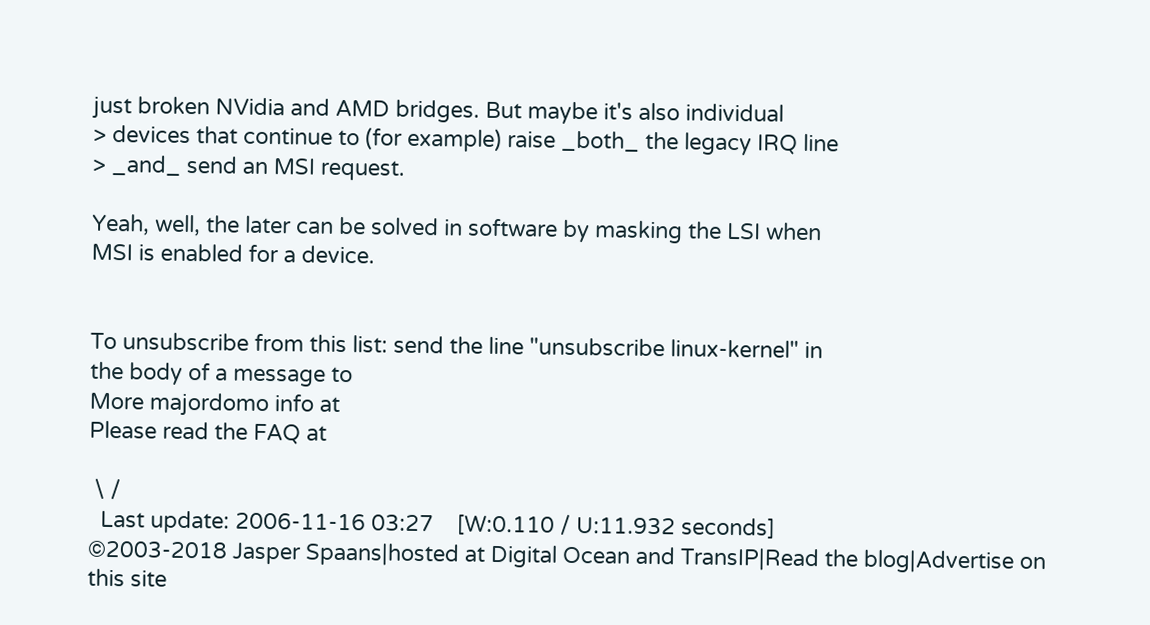just broken NVidia and AMD bridges. But maybe it's also individual
> devices that continue to (for example) raise _both_ the legacy IRQ line
> _and_ send an MSI request.

Yeah, well, the later can be solved in software by masking the LSI when
MSI is enabled for a device.


To unsubscribe from this list: send the line "unsubscribe linux-kernel" in
the body of a message to
More majordomo info at
Please read the FAQ at

 \ /
  Last update: 2006-11-16 03:27    [W:0.110 / U:11.932 seconds]
©2003-2018 Jasper Spaans|hosted at Digital Ocean and TransIP|Read the blog|Advertise on this site